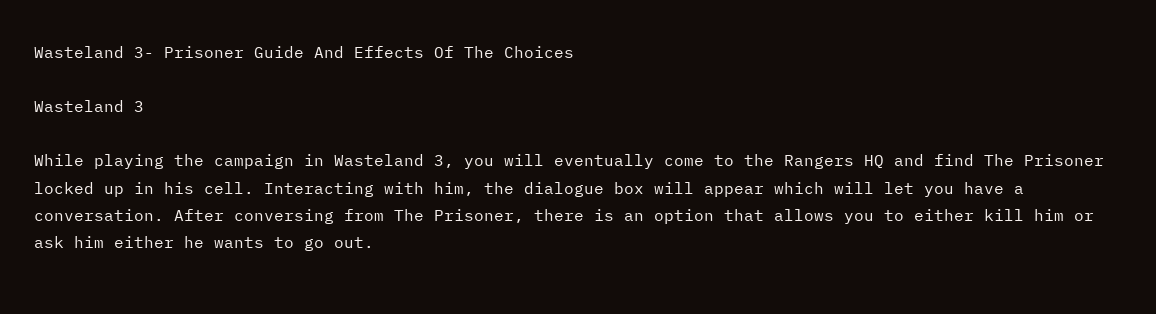Wasteland 3- Prisoner Guide And Effects Of The Choices

Wasteland 3

While playing the campaign in Wasteland 3, you will eventually come to the Rangers HQ and find The Prisoner locked up in his cell. Interacting with him, the dialogue box will appear which will let you have a conversation. After conversing from The Prisoner, there is an option that allows you to either kill him or ask him either he wants to go out.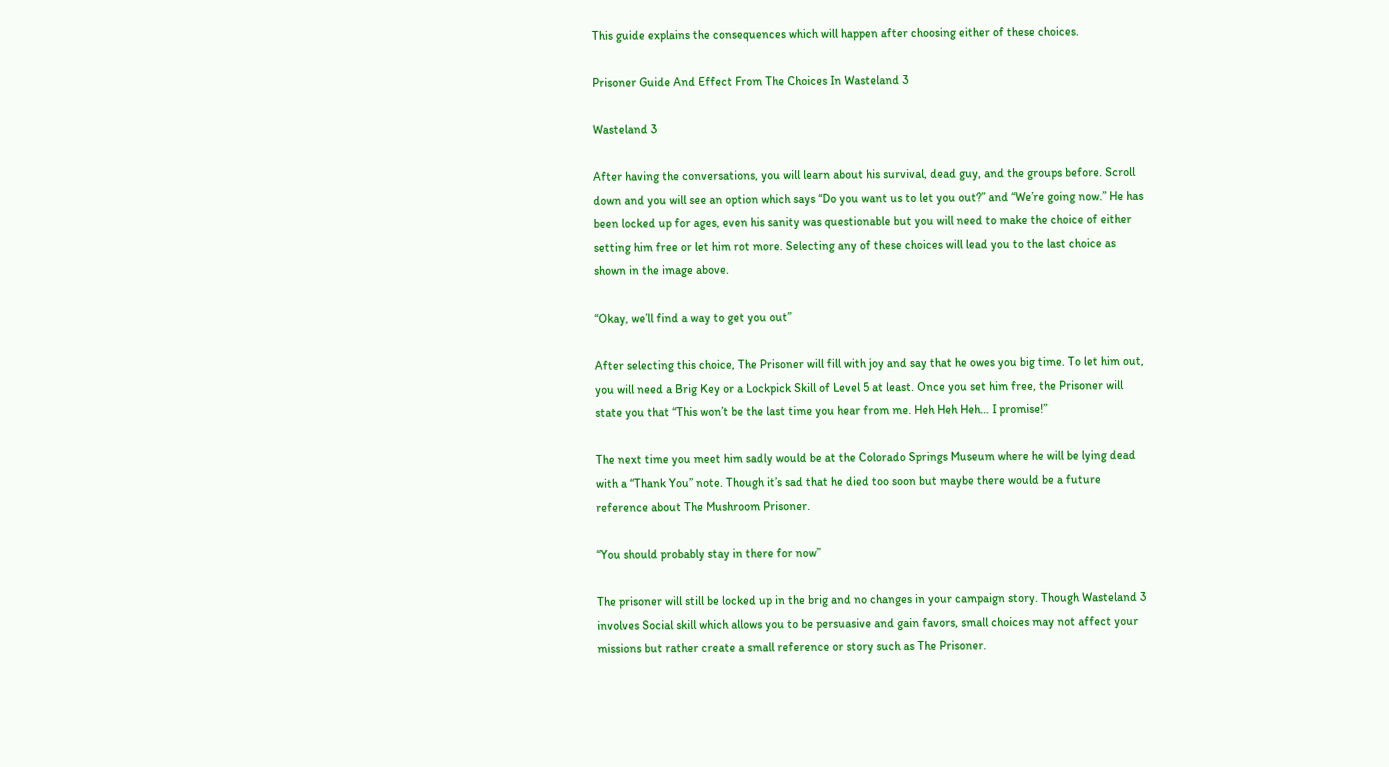This guide explains the consequences which will happen after choosing either of these choices.

Prisoner Guide And Effect From The Choices In Wasteland 3

Wasteland 3

After having the conversations, you will learn about his survival, dead guy, and the groups before. Scroll down and you will see an option which says “Do you want us to let you out?” and “We’re going now.” He has been locked up for ages, even his sanity was questionable but you will need to make the choice of either setting him free or let him rot more. Selecting any of these choices will lead you to the last choice as shown in the image above.

“Okay, we’ll find a way to get you out”

After selecting this choice, The Prisoner will fill with joy and say that he owes you big time. To let him out, you will need a Brig Key or a Lockpick Skill of Level 5 at least. Once you set him free, the Prisoner will state you that “This won’t be the last time you hear from me. Heh Heh Heh… I promise!”

The next time you meet him sadly would be at the Colorado Springs Museum where he will be lying dead with a “Thank You” note. Though it’s sad that he died too soon but maybe there would be a future reference about The Mushroom Prisoner.

“You should probably stay in there for now”

The prisoner will still be locked up in the brig and no changes in your campaign story. Though Wasteland 3 involves Social skill which allows you to be persuasive and gain favors, small choices may not affect your missions but rather create a small reference or story such as The Prisoner.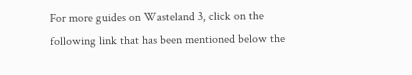For more guides on Wasteland 3, click on the following link that has been mentioned below the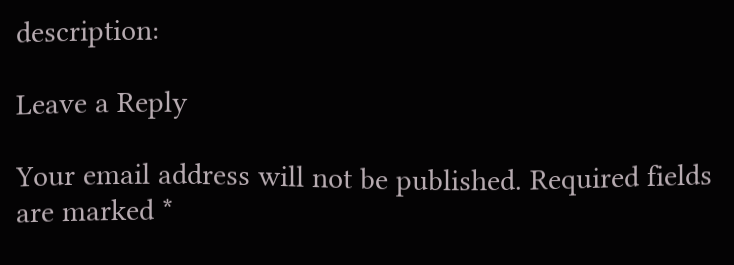description:

Leave a Reply

Your email address will not be published. Required fields are marked *